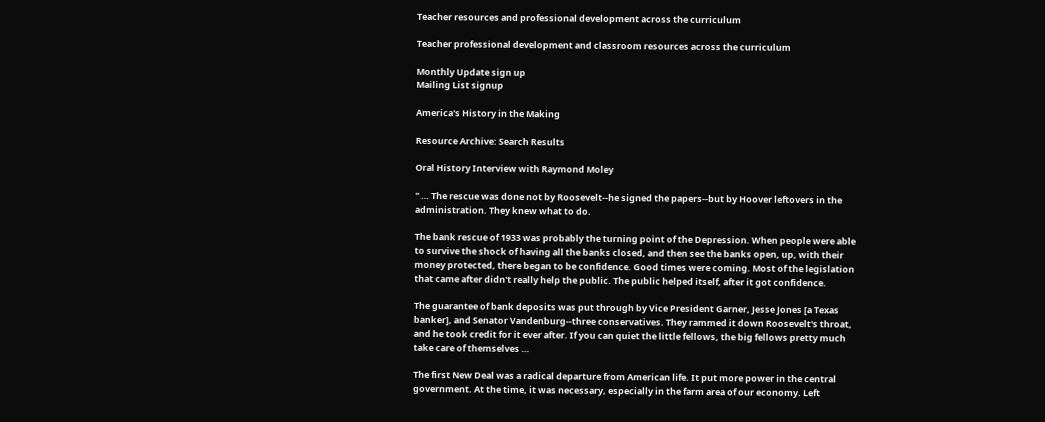Teacher resources and professional development across the curriculum

Teacher professional development and classroom resources across the curriculum

Monthly Update sign up
Mailing List signup

America's History in the Making

Resource Archive: Search Results

Oral History Interview with Raymond Moley

" … The rescue was done not by Roosevelt--he signed the papers--but by Hoover leftovers in the administration. They knew what to do.

The bank rescue of 1933 was probably the turning point of the Depression. When people were able to survive the shock of having all the banks closed, and then see the banks open, up, with their money protected, there began to be confidence. Good times were coming. Most of the legislation that came after didn't really help the public. The public helped itself, after it got confidence.

The guarantee of bank deposits was put through by Vice President Garner, Jesse Jones [a Texas banker], and Senator Vandenburg--three conservatives. They rammed it down Roosevelt's throat, and he took credit for it ever after. If you can quiet the little fellows, the big fellows pretty much take care of themselves …

The first New Deal was a radical departure from American life. It put more power in the central government. At the time, it was necessary, especially in the farm area of our economy. Left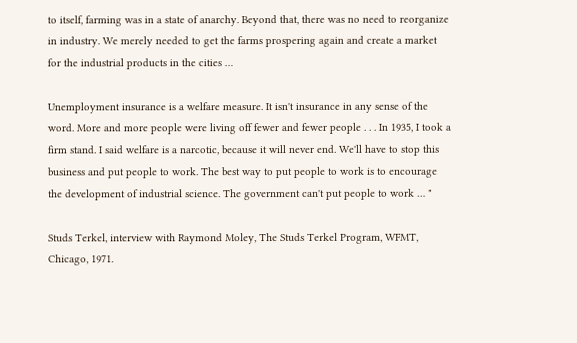to itself, farming was in a state of anarchy. Beyond that, there was no need to reorganize in industry. We merely needed to get the farms prospering again and create a market for the industrial products in the cities …

Unemployment insurance is a welfare measure. It isn't insurance in any sense of the word. More and more people were living off fewer and fewer people . . . In 1935, I took a firm stand. I said welfare is a narcotic, because it will never end. We'll have to stop this business and put people to work. The best way to put people to work is to encourage the development of industrial science. The government can't put people to work … "

Studs Terkel, interview with Raymond Moley, The Studs Terkel Program, WFMT, Chicago, 1971.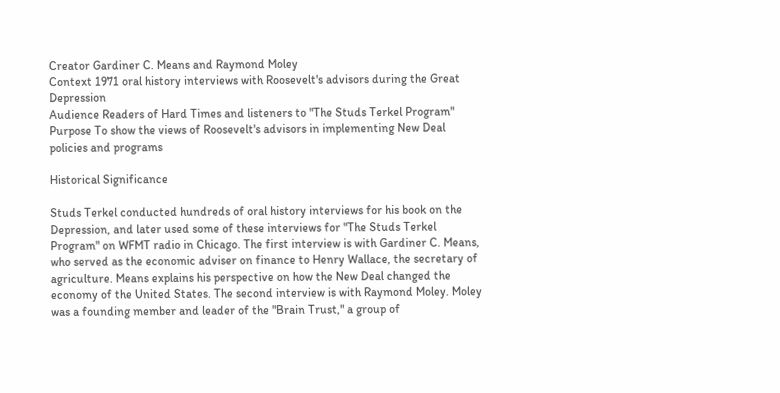Creator Gardiner C. Means and Raymond Moley
Context 1971 oral history interviews with Roosevelt's advisors during the Great Depression
Audience Readers of Hard Times and listeners to "The Studs Terkel Program"
Purpose To show the views of Roosevelt's advisors in implementing New Deal policies and programs

Historical Significance

Studs Terkel conducted hundreds of oral history interviews for his book on the Depression, and later used some of these interviews for "The Studs Terkel Program" on WFMT radio in Chicago. The first interview is with Gardiner C. Means, who served as the economic adviser on finance to Henry Wallace, the secretary of agriculture. Means explains his perspective on how the New Deal changed the economy of the United States. The second interview is with Raymond Moley. Moley was a founding member and leader of the "Brain Trust," a group of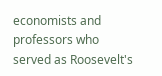economists and professors who served as Roosevelt's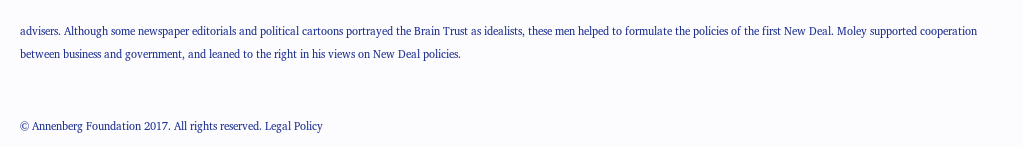advisers. Although some newspaper editorials and political cartoons portrayed the Brain Trust as idealists, these men helped to formulate the policies of the first New Deal. Moley supported cooperation between business and government, and leaned to the right in his views on New Deal policies.


© Annenberg Foundation 2017. All rights reserved. Legal Policy